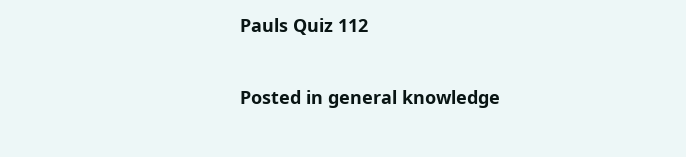Pauls Quiz 112

Posted in general knowledge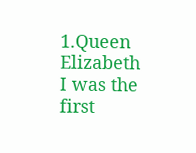1.Queen Elizabeth I was the first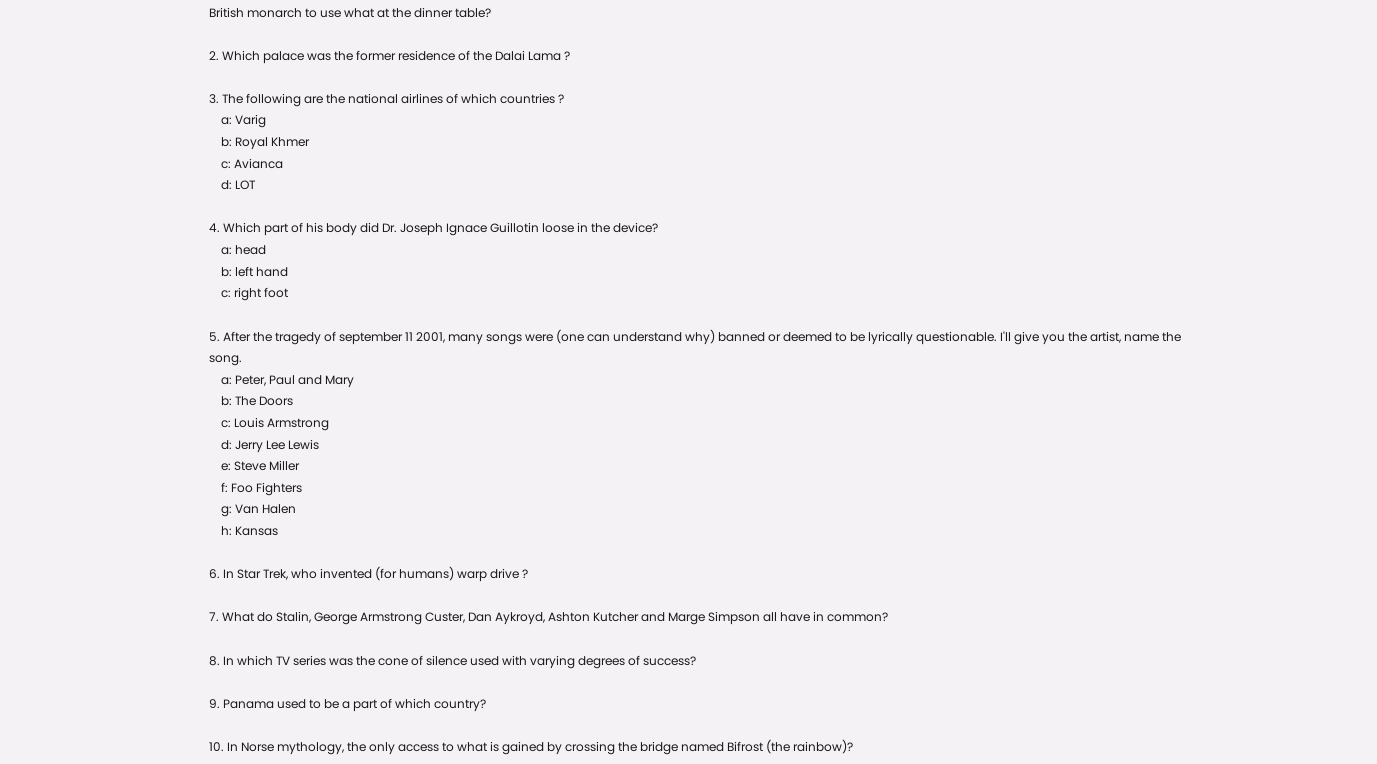British monarch to use what at the dinner table?

2. Which palace was the former residence of the Dalai Lama ?

3. The following are the national airlines of which countries ?
    a: Varig
    b: Royal Khmer
    c: Avianca
    d: LOT

4. Which part of his body did Dr. Joseph Ignace Guillotin loose in the device?
    a: head
    b: left hand
    c: right foot

5. After the tragedy of september 11 2001, many songs were (one can understand why) banned or deemed to be lyrically questionable. I'll give you the artist, name the song.
    a: Peter, Paul and Mary
    b: The Doors
    c: Louis Armstrong
    d: Jerry Lee Lewis
    e: Steve Miller
    f: Foo Fighters
    g: Van Halen
    h: Kansas

6. In Star Trek, who invented (for humans) warp drive ?

7. What do Stalin, George Armstrong Custer, Dan Aykroyd, Ashton Kutcher and Marge Simpson all have in common?

8. In which TV series was the cone of silence used with varying degrees of success?

9. Panama used to be a part of which country?

10. In Norse mythology, the only access to what is gained by crossing the bridge named Bifrost (the rainbow)?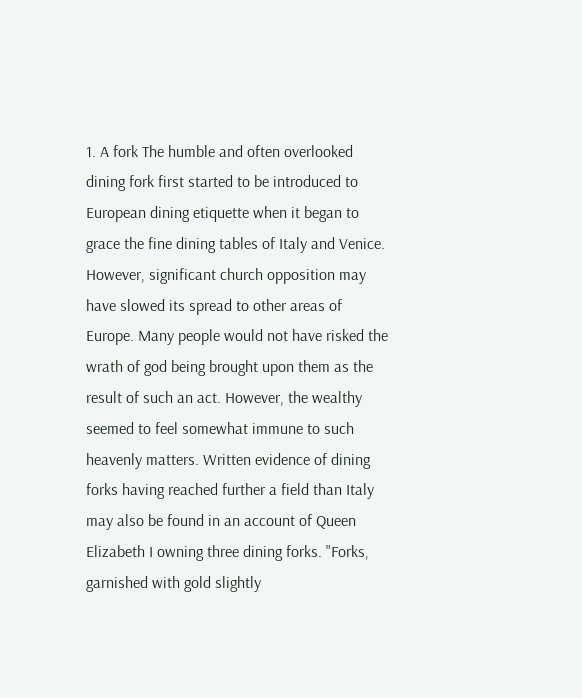1. A fork The humble and often overlooked dining fork first started to be introduced to European dining etiquette when it began to grace the fine dining tables of Italy and Venice. However, significant church opposition may have slowed its spread to other areas of Europe. Many people would not have risked the wrath of god being brought upon them as the result of such an act. However, the wealthy seemed to feel somewhat immune to such heavenly matters. Written evidence of dining forks having reached further a field than Italy may also be found in an account of Queen Elizabeth I owning three dining forks. "Forks, garnished with gold slightly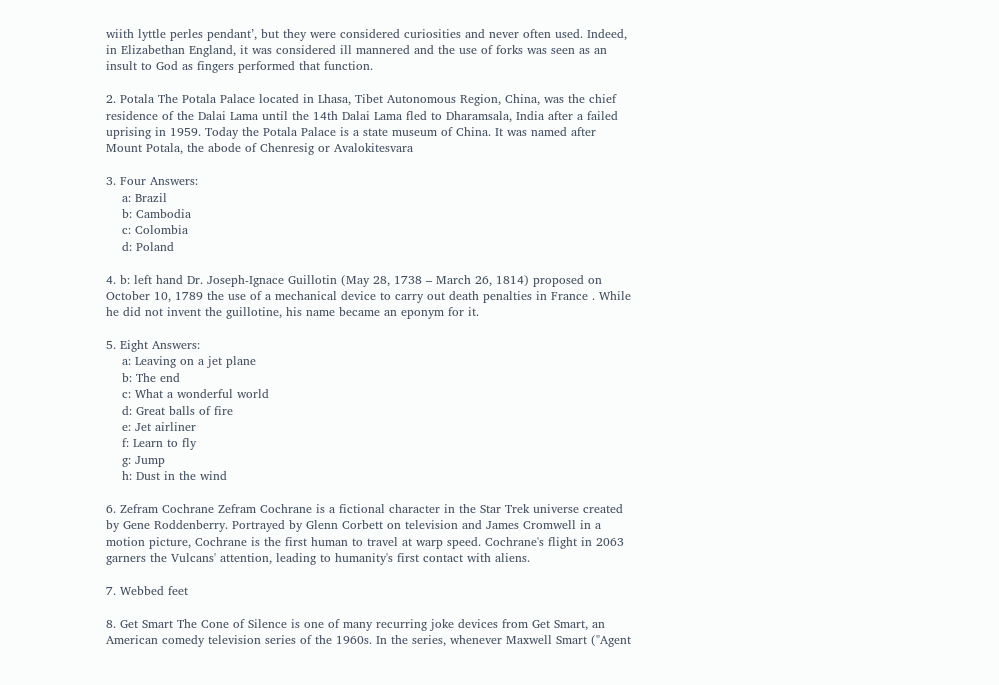wiith lyttle perles pendant’, but they were considered curiosities and never often used. Indeed, in Elizabethan England, it was considered ill mannered and the use of forks was seen as an insult to God as fingers performed that function.

2. Potala The Potala Palace located in Lhasa, Tibet Autonomous Region, China, was the chief residence of the Dalai Lama until the 14th Dalai Lama fled to Dharamsala, India after a failed uprising in 1959. Today the Potala Palace is a state museum of China. It was named after Mount Potala, the abode of Chenresig or Avalokitesvara

3. Four Answers:
    a: Brazil
    b: Cambodia
    c: Colombia
    d: Poland

4. b: left hand Dr. Joseph-Ignace Guillotin (May 28, 1738 – March 26, 1814) proposed on October 10, 1789 the use of a mechanical device to carry out death penalties in France . While he did not invent the guillotine, his name became an eponym for it.

5. Eight Answers:
    a: Leaving on a jet plane
    b: The end
    c: What a wonderful world
    d: Great balls of fire
    e: Jet airliner
    f: Learn to fly
    g: Jump
    h: Dust in the wind

6. Zefram Cochrane Zefram Cochrane is a fictional character in the Star Trek universe created by Gene Roddenberry. Portrayed by Glenn Corbett on television and James Cromwell in a motion picture, Cochrane is the first human to travel at warp speed. Cochrane's flight in 2063 garners the Vulcans' attention, leading to humanity's first contact with aliens.

7. Webbed feet

8. Get Smart The Cone of Silence is one of many recurring joke devices from Get Smart, an American comedy television series of the 1960s. In the series, whenever Maxwell Smart ("Agent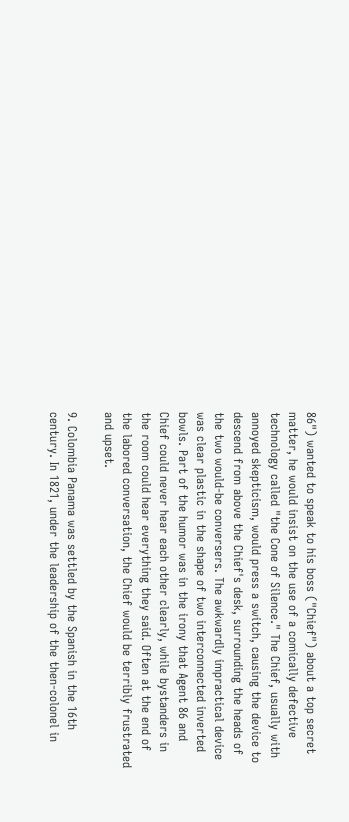86") wanted to speak to his boss ("Chief") about a top secret matter, he would insist on the use of a comically defective technology called "the Cone of Silence." The Chief, usually with annoyed skepticism, would press a switch, causing the device to descend from above the Chief's desk, surrounding the heads of the two would-be conversers. The awkwardly impractical device was clear plastic in the shape of two interconnected inverted bowls. Part of the humor was in the irony that Agent 86 and Chief could never hear each other clearly, while bystanders in the room could hear everything they said. Often at the end of the labored conversation, the Chief would be terribly frustrated and upset.

9. Colombia Panama was settled by the Spanish in the 16th century. In 1821, under the leadership of the then-colonel in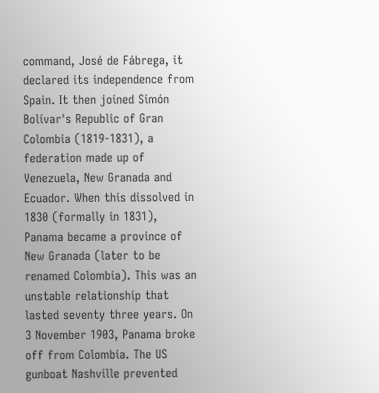command, José de Fábrega, it declared its independence from Spain. It then joined Simón Bolívar's Republic of Gran Colombia (1819-1831), a federation made up of Venezuela, New Granada and Ecuador. When this dissolved in 1830 (formally in 1831), Panama became a province of New Granada (later to be renamed Colombia). This was an unstable relationship that lasted seventy three years. On 3 November 1903, Panama broke off from Colombia. The US gunboat Nashville prevented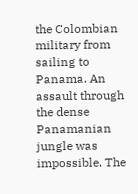the Colombian military from sailing to Panama. An assault through the dense Panamanian jungle was impossible. The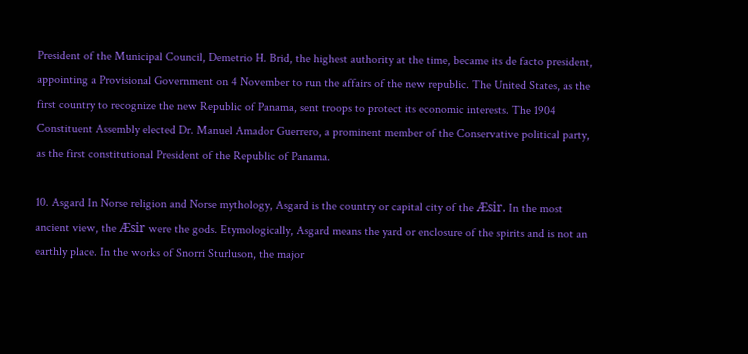President of the Municipal Council, Demetrio H. Brid, the highest authority at the time, became its de facto president, appointing a Provisional Government on 4 November to run the affairs of the new republic. The United States, as the first country to recognize the new Republic of Panama, sent troops to protect its economic interests. The 1904 Constituent Assembly elected Dr. Manuel Amador Guerrero, a prominent member of the Conservative political party, as the first constitutional President of the Republic of Panama.

10. Asgard In Norse religion and Norse mythology, Asgard is the country or capital city of the Æsir. In the most ancient view, the Æsir were the gods. Etymologically, Asgard means the yard or enclosure of the spirits and is not an earthly place. In the works of Snorri Sturluson, the major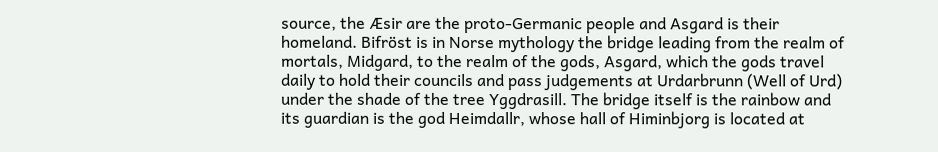source, the Æsir are the proto-Germanic people and Asgard is their homeland. Bifröst is in Norse mythology the bridge leading from the realm of mortals, Midgard, to the realm of the gods, Asgard, which the gods travel daily to hold their councils and pass judgements at Urdarbrunn (Well of Urd) under the shade of the tree Yggdrasill. The bridge itself is the rainbow and its guardian is the god Heimdallr, whose hall of Himinbjorg is located at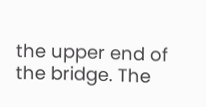the upper end of the bridge. The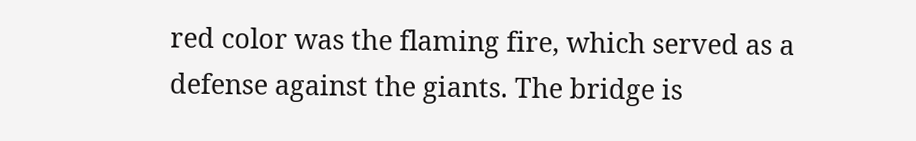red color was the flaming fire, which served as a defense against the giants. The bridge is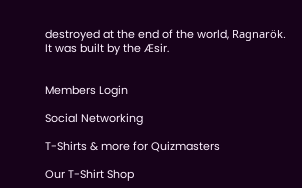destroyed at the end of the world, Ragnarök. It was built by the Æsir.


Members Login

Social Networking

T-Shirts & more for Quizmasters

Our T-Shirt Shop